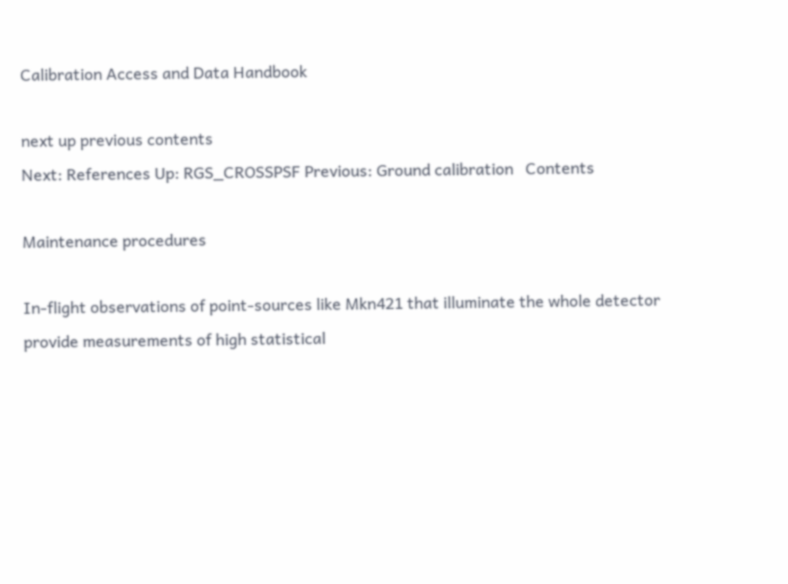Calibration Access and Data Handbook

next up previous contents
Next: References Up: RGS_CROSSPSF Previous: Ground calibration   Contents

Maintenance procedures

In-flight observations of point-sources like Mkn421 that illuminate the whole detector provide measurements of high statistical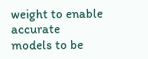weight to enable accurate models to be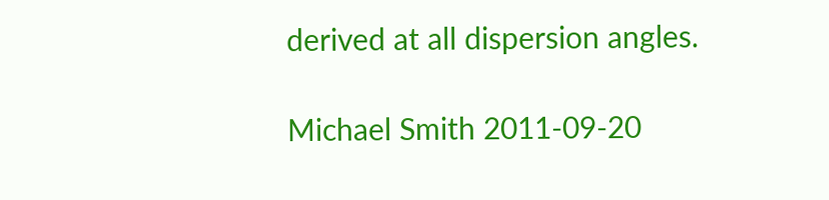derived at all dispersion angles.

Michael Smith 2011-09-20